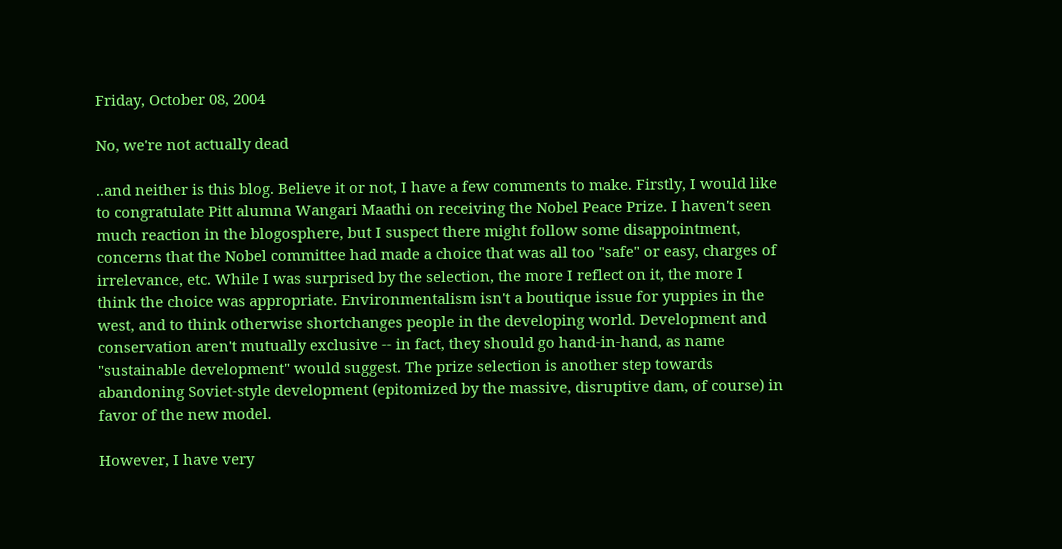Friday, October 08, 2004

No, we're not actually dead

..and neither is this blog. Believe it or not, I have a few comments to make. Firstly, I would like to congratulate Pitt alumna Wangari Maathi on receiving the Nobel Peace Prize. I haven't seen much reaction in the blogosphere, but I suspect there might follow some disappointment, concerns that the Nobel committee had made a choice that was all too "safe" or easy, charges of irrelevance, etc. While I was surprised by the selection, the more I reflect on it, the more I think the choice was appropriate. Environmentalism isn't a boutique issue for yuppies in the west, and to think otherwise shortchanges people in the developing world. Development and conservation aren't mutually exclusive -- in fact, they should go hand-in-hand, as name "sustainable development" would suggest. The prize selection is another step towards abandoning Soviet-style development (epitomized by the massive, disruptive dam, of course) in favor of the new model.

However, I have very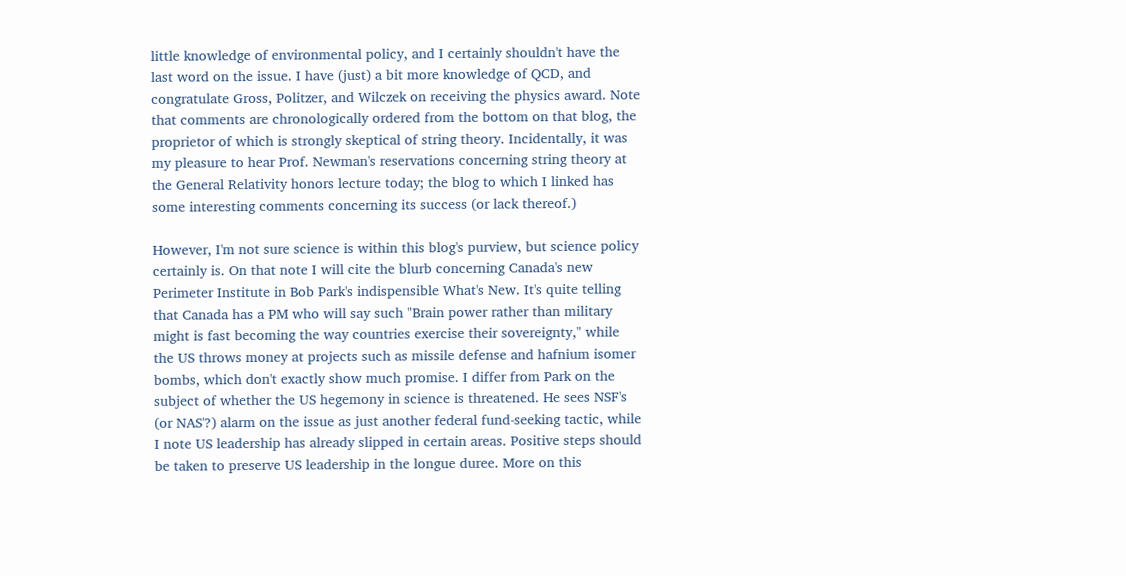little knowledge of environmental policy, and I certainly shouldn't have the last word on the issue. I have (just) a bit more knowledge of QCD, and congratulate Gross, Politzer, and Wilczek on receiving the physics award. Note that comments are chronologically ordered from the bottom on that blog, the proprietor of which is strongly skeptical of string theory. Incidentally, it was my pleasure to hear Prof. Newman's reservations concerning string theory at the General Relativity honors lecture today; the blog to which I linked has some interesting comments concerning its success (or lack thereof.)

However, I'm not sure science is within this blog's purview, but science policy certainly is. On that note I will cite the blurb concerning Canada's new Perimeter Institute in Bob Park's indispensible What's New. It's quite telling that Canada has a PM who will say such "Brain power rather than military might is fast becoming the way countries exercise their sovereignty," while the US throws money at projects such as missile defense and hafnium isomer bombs, which don't exactly show much promise. I differ from Park on the subject of whether the US hegemony in science is threatened. He sees NSF's (or NAS'?) alarm on the issue as just another federal fund-seeking tactic, while I note US leadership has already slipped in certain areas. Positive steps should be taken to preserve US leadership in the longue duree. More on this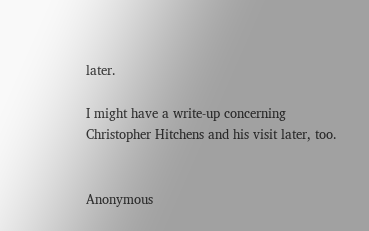later.

I might have a write-up concerning Christopher Hitchens and his visit later, too.


Anonymous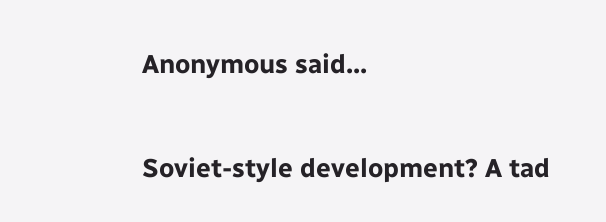Anonymous said...

Soviet-style development? A tad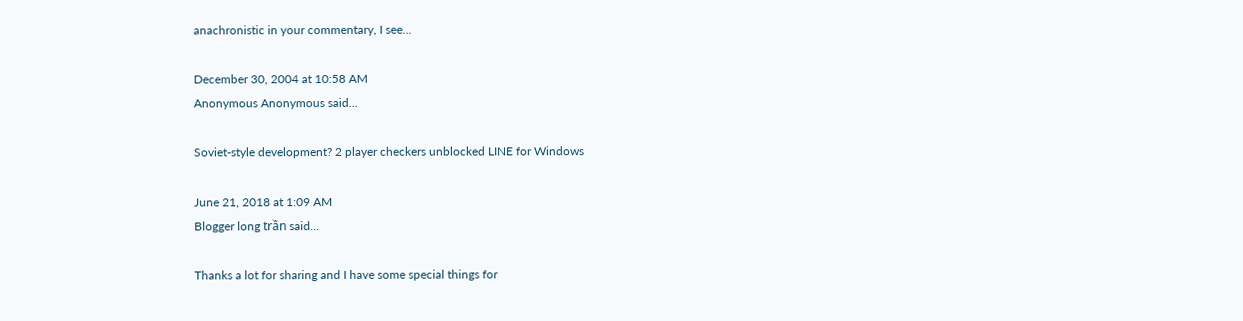anachronistic in your commentary, I see...

December 30, 2004 at 10:58 AM
Anonymous Anonymous said...

Soviet-style development? 2 player checkers unblocked LINE for Windows

June 21, 2018 at 1:09 AM
Blogger long trần said...

Thanks a lot for sharing and I have some special things for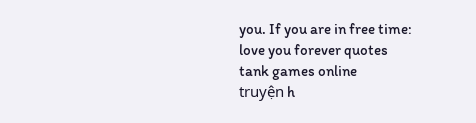you. If you are in free time:
love you forever quotes
tank games online
truyện h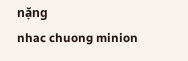nặng
nhac chuong minion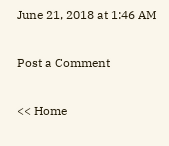June 21, 2018 at 1:46 AM

Post a Comment

<< Home